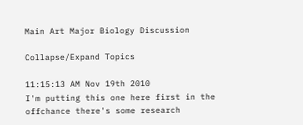Main Art Major Biology Discussion

Collapse/Expand Topics

11:15:13 AM Nov 19th 2010
I'm putting this one here first in the offchance there's some research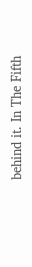behind it. In The Fifth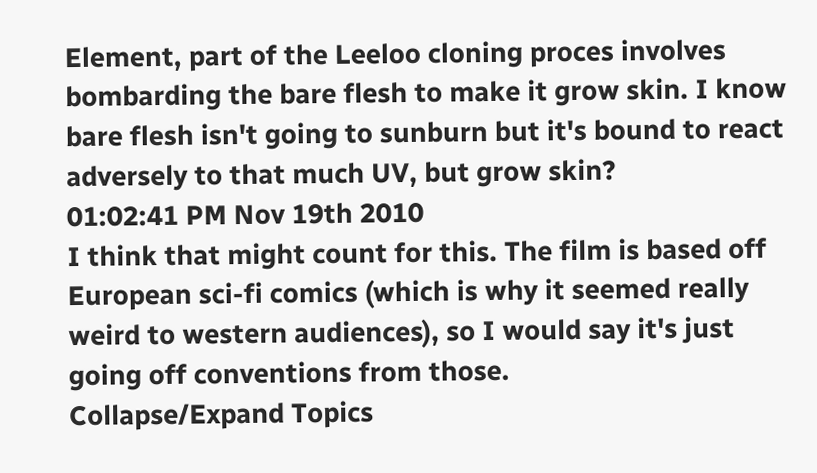Element, part of the Leeloo cloning proces involves bombarding the bare flesh to make it grow skin. I know bare flesh isn't going to sunburn but it's bound to react adversely to that much UV, but grow skin?
01:02:41 PM Nov 19th 2010
I think that might count for this. The film is based off European sci-fi comics (which is why it seemed really weird to western audiences), so I would say it's just going off conventions from those.
Collapse/Expand Topics